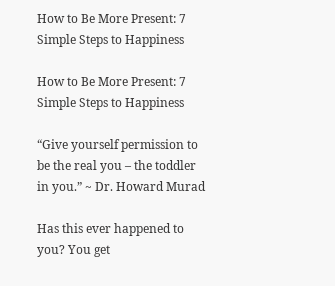How to Be More Present: 7 Simple Steps to Happiness

How to Be More Present: 7 Simple Steps to Happiness

“Give yourself permission to be the real you – the toddler in you.” ~ Dr. Howard Murad

Has this ever happened to you? You get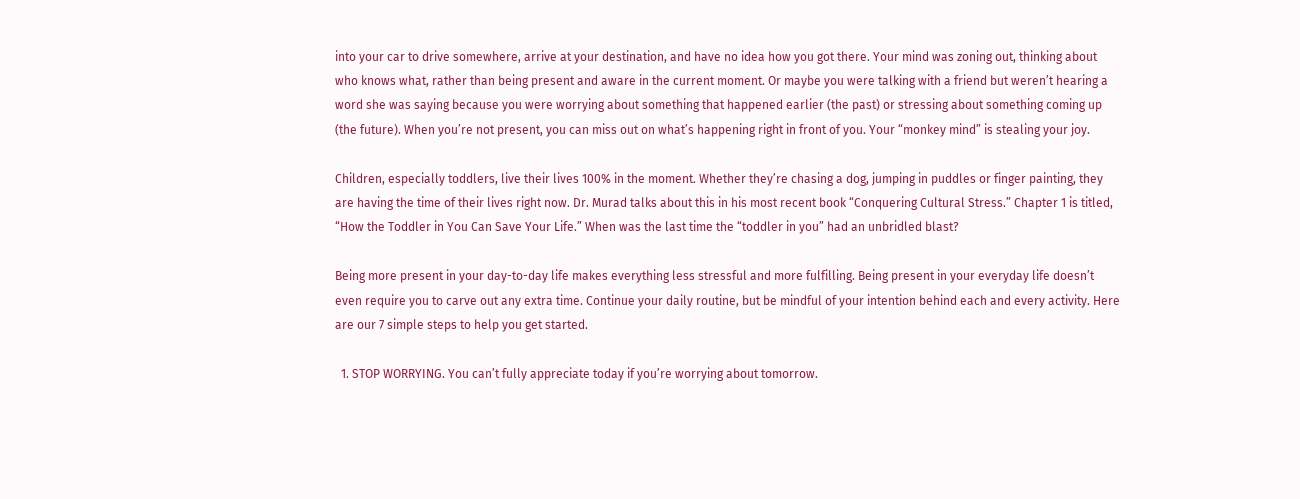into your car to drive somewhere, arrive at your destination, and have no idea how you got there. Your mind was zoning out, thinking about who knows what, rather than being present and aware in the current moment. Or maybe you were talking with a friend but weren’t hearing a word she was saying because you were worrying about something that happened earlier (the past) or stressing about something coming up (the future). When you’re not present, you can miss out on what’s happening right in front of you. Your “monkey mind” is stealing your joy.

Children, especially toddlers, live their lives 100% in the moment. Whether they’re chasing a dog, jumping in puddles or finger painting, they are having the time of their lives right now. Dr. Murad talks about this in his most recent book “Conquering Cultural Stress.” Chapter 1 is titled, “How the Toddler in You Can Save Your Life.” When was the last time the “toddler in you” had an unbridled blast?

Being more present in your day-to-day life makes everything less stressful and more fulfilling. Being present in your everyday life doesn’t even require you to carve out any extra time. Continue your daily routine, but be mindful of your intention behind each and every activity. Here are our 7 simple steps to help you get started.

  1. STOP WORRYING. You can’t fully appreciate today if you’re worrying about tomorrow.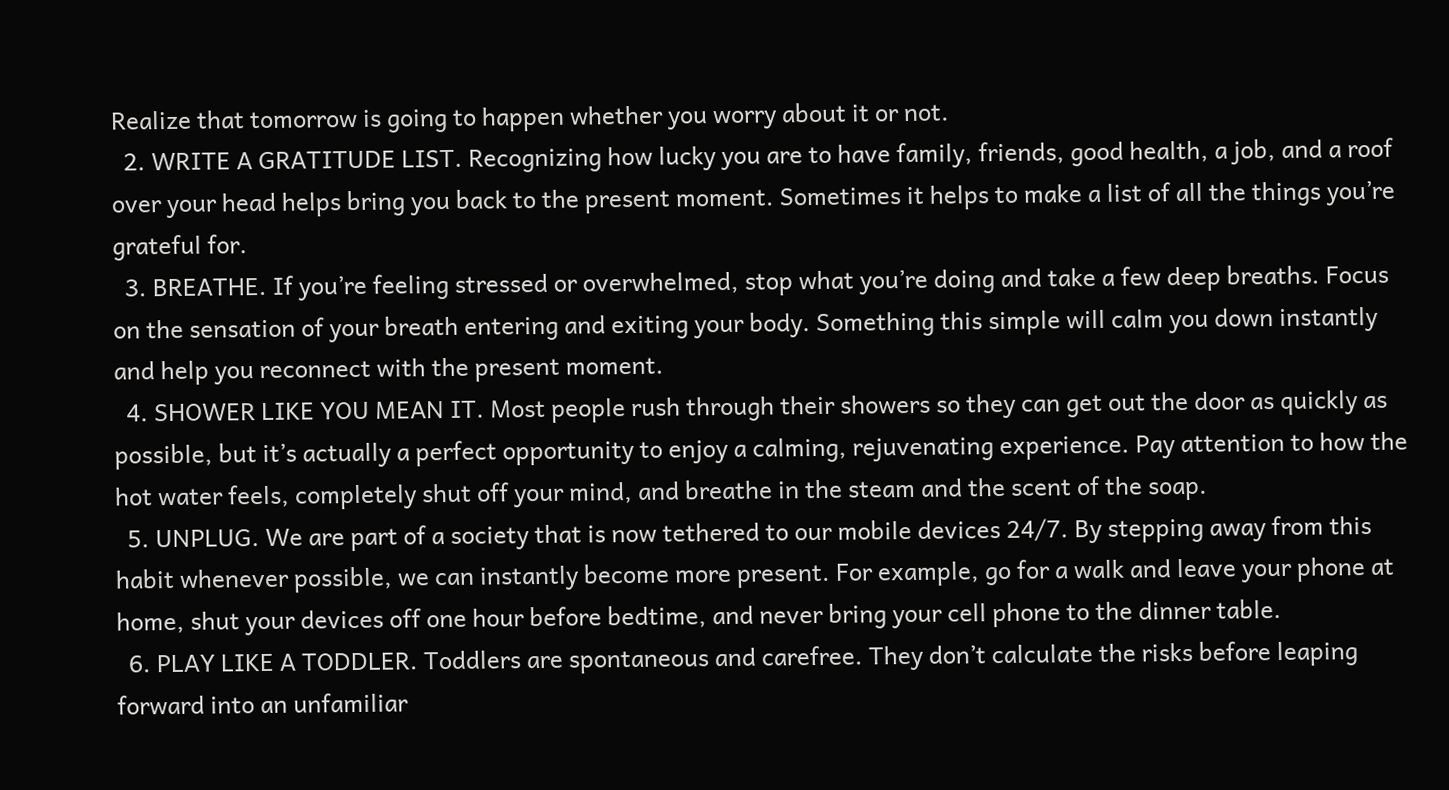Realize that tomorrow is going to happen whether you worry about it or not.
  2. WRITE A GRATITUDE LIST. Recognizing how lucky you are to have family, friends, good health, a job, and a roof over your head helps bring you back to the present moment. Sometimes it helps to make a list of all the things you’re grateful for.
  3. BREATHE. If you’re feeling stressed or overwhelmed, stop what you’re doing and take a few deep breaths. Focus on the sensation of your breath entering and exiting your body. Something this simple will calm you down instantly and help you reconnect with the present moment.
  4. SHOWER LIKE YOU MEAN IT. Most people rush through their showers so they can get out the door as quickly as possible, but it’s actually a perfect opportunity to enjoy a calming, rejuvenating experience. Pay attention to how the hot water feels, completely shut off your mind, and breathe in the steam and the scent of the soap.
  5. UNPLUG. We are part of a society that is now tethered to our mobile devices 24/7. By stepping away from this habit whenever possible, we can instantly become more present. For example, go for a walk and leave your phone at home, shut your devices off one hour before bedtime, and never bring your cell phone to the dinner table.
  6. PLAY LIKE A TODDLER. Toddlers are spontaneous and carefree. They don’t calculate the risks before leaping forward into an unfamiliar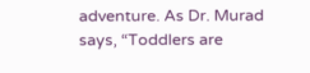adventure. As Dr. Murad says, “Toddlers are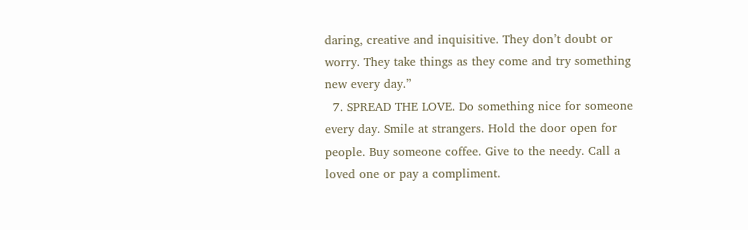daring, creative and inquisitive. They don’t doubt or worry. They take things as they come and try something new every day.”
  7. SPREAD THE LOVE. Do something nice for someone every day. Smile at strangers. Hold the door open for people. Buy someone coffee. Give to the needy. Call a loved one or pay a compliment.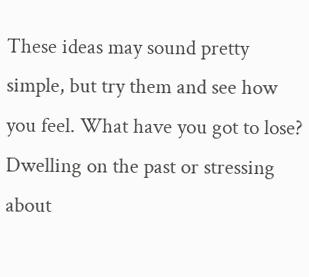These ideas may sound pretty simple, but try them and see how you feel. What have you got to lose? Dwelling on the past or stressing about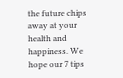the future chips away at your health and happiness. We hope our 7 tips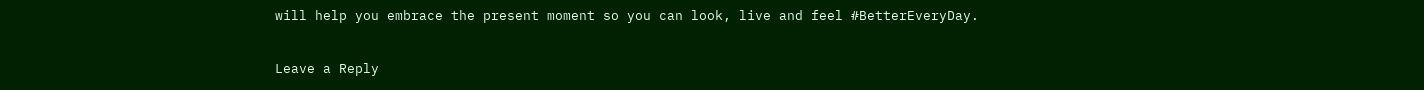will help you embrace the present moment so you can look, live and feel #BetterEveryDay.

Leave a Reply